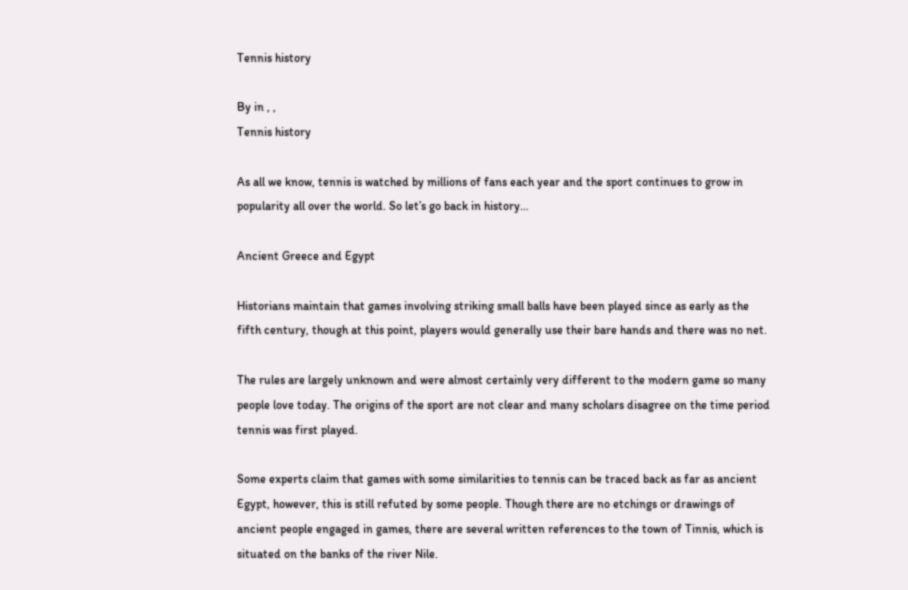Tennis history

By in , ,
Tennis history

As all we know, tennis is watched by millions of fans each year and the sport continues to grow in popularity all over the world. So let’s go back in history…

Ancient Greece and Egypt

Historians maintain that games involving striking small balls have been played since as early as the fifth century, though at this point, players would generally use their bare hands and there was no net.

The rules are largely unknown and were almost certainly very different to the modern game so many people love today. The origins of the sport are not clear and many scholars disagree on the time period tennis was first played.

Some experts claim that games with some similarities to tennis can be traced back as far as ancient Egypt, however, this is still refuted by some people. Though there are no etchings or drawings of ancient people engaged in games, there are several written references to the town of Tinnis, which is situated on the banks of the river Nile.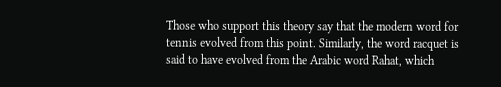Those who support this theory say that the modern word for tennis evolved from this point. Similarly, the word racquet is said to have evolved from the Arabic word Rahat, which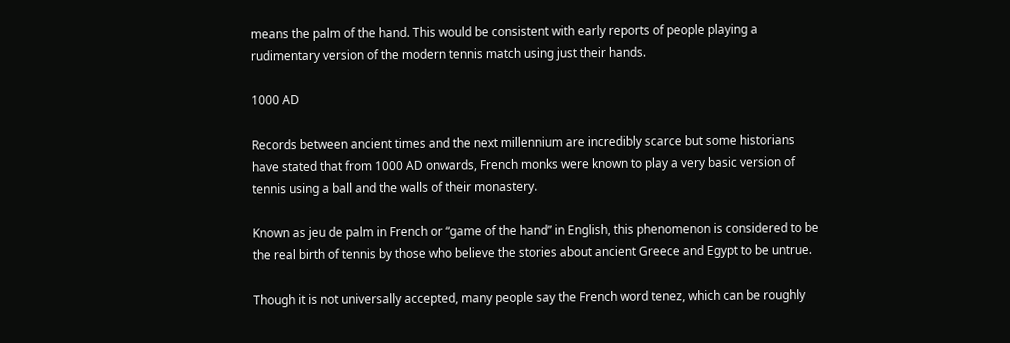means the palm of the hand. This would be consistent with early reports of people playing a rudimentary version of the modern tennis match using just their hands.

1000 AD

Records between ancient times and the next millennium are incredibly scarce but some historians have stated that from 1000 AD onwards, French monks were known to play a very basic version of tennis using a ball and the walls of their monastery.

Known as jeu de palm in French or “game of the hand” in English, this phenomenon is considered to be the real birth of tennis by those who believe the stories about ancient Greece and Egypt to be untrue.

Though it is not universally accepted, many people say the French word tenez, which can be roughly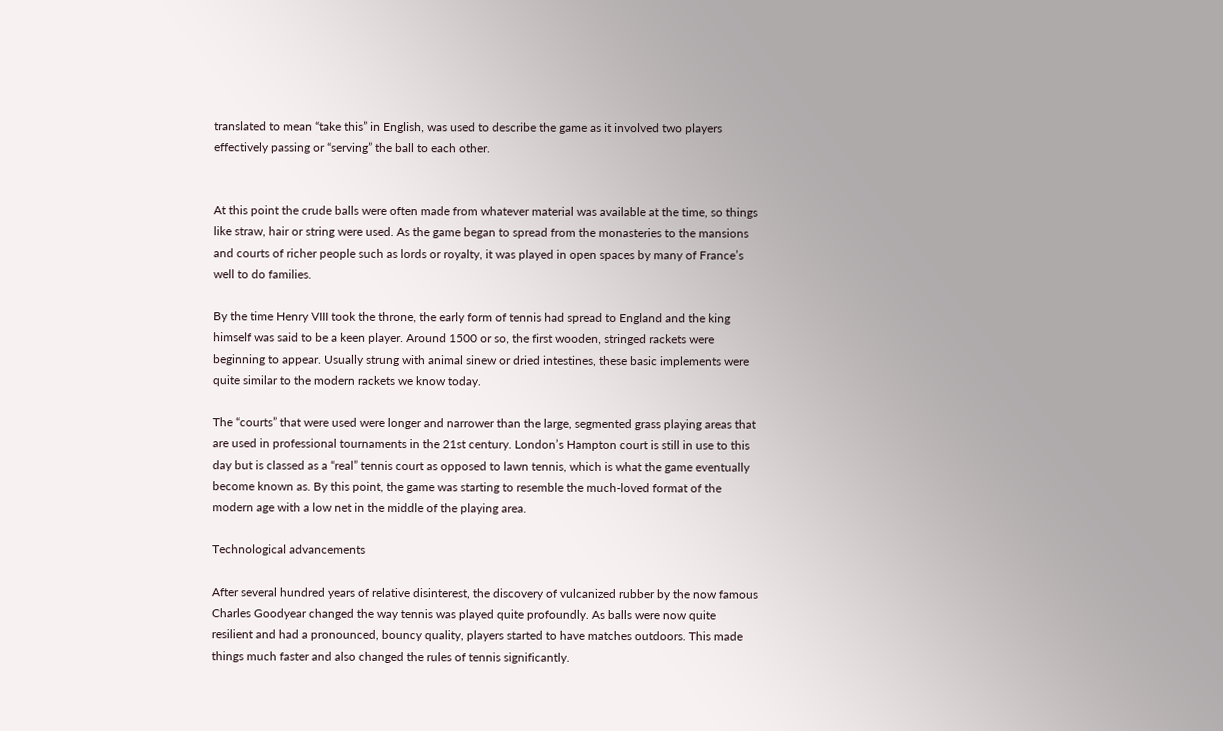translated to mean “take this” in English, was used to describe the game as it involved two players effectively passing or “serving” the ball to each other.


At this point the crude balls were often made from whatever material was available at the time, so things like straw, hair or string were used. As the game began to spread from the monasteries to the mansions and courts of richer people such as lords or royalty, it was played in open spaces by many of France’s well to do families.

By the time Henry VIII took the throne, the early form of tennis had spread to England and the king himself was said to be a keen player. Around 1500 or so, the first wooden, stringed rackets were beginning to appear. Usually strung with animal sinew or dried intestines, these basic implements were quite similar to the modern rackets we know today.

The “courts” that were used were longer and narrower than the large, segmented grass playing areas that are used in professional tournaments in the 21st century. London’s Hampton court is still in use to this day but is classed as a “real” tennis court as opposed to lawn tennis, which is what the game eventually become known as. By this point, the game was starting to resemble the much-loved format of the modern age with a low net in the middle of the playing area.

Technological advancements

After several hundred years of relative disinterest, the discovery of vulcanized rubber by the now famous Charles Goodyear changed the way tennis was played quite profoundly. As balls were now quite resilient and had a pronounced, bouncy quality, players started to have matches outdoors. This made things much faster and also changed the rules of tennis significantly.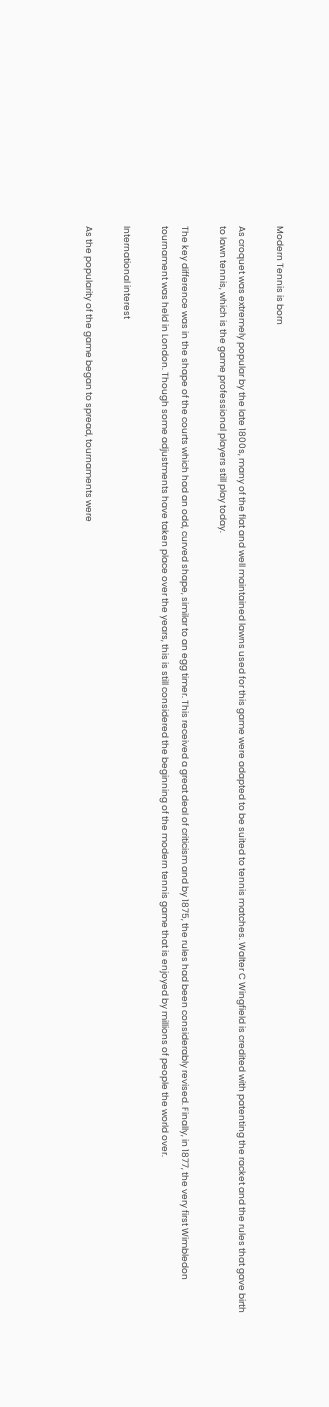Modern Tennis is born

As croquet was extremely popular by the late 1800s, many of the flat and well maintained lawns used for this game were adapted to be suited to tennis matches. Walter C Wingfield is credited with patenting the racket and the rules that gave birth to lawn tennis, which is the game professional players still play today.

The key difference was in the shape of the courts which had an odd, curved shape, similar to an egg timer. This received a great deal of criticism and by 1875, the rules had been considerably revised. Finally, in 1877, the very first Wimbledon tournament was held in London. Though some adjustments have taken place over the years, this is still considered the beginning of the modern tennis game that is enjoyed by millions of people the world over.

International interest

As the popularity of the game began to spread, tournaments were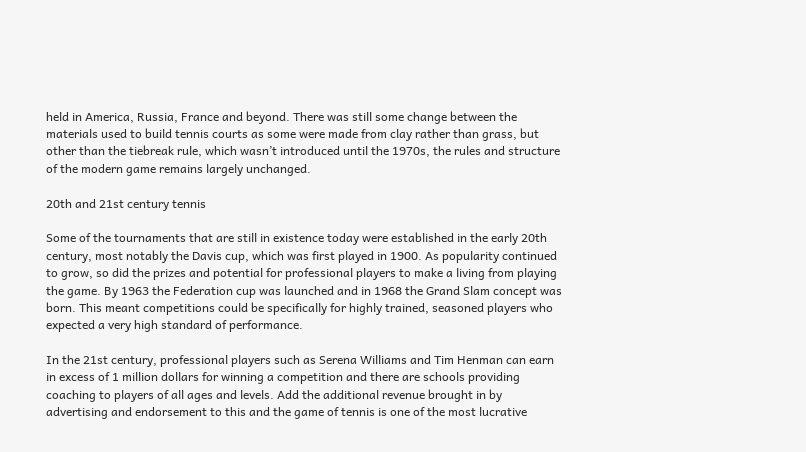held in America, Russia, France and beyond. There was still some change between the materials used to build tennis courts as some were made from clay rather than grass, but other than the tiebreak rule, which wasn’t introduced until the 1970s, the rules and structure of the modern game remains largely unchanged.

20th and 21st century tennis

Some of the tournaments that are still in existence today were established in the early 20th century, most notably the Davis cup, which was first played in 1900. As popularity continued to grow, so did the prizes and potential for professional players to make a living from playing the game. By 1963 the Federation cup was launched and in 1968 the Grand Slam concept was born. This meant competitions could be specifically for highly trained, seasoned players who expected a very high standard of performance.

In the 21st century, professional players such as Serena Williams and Tim Henman can earn in excess of 1 million dollars for winning a competition and there are schools providing coaching to players of all ages and levels. Add the additional revenue brought in by advertising and endorsement to this and the game of tennis is one of the most lucrative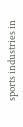sports industries in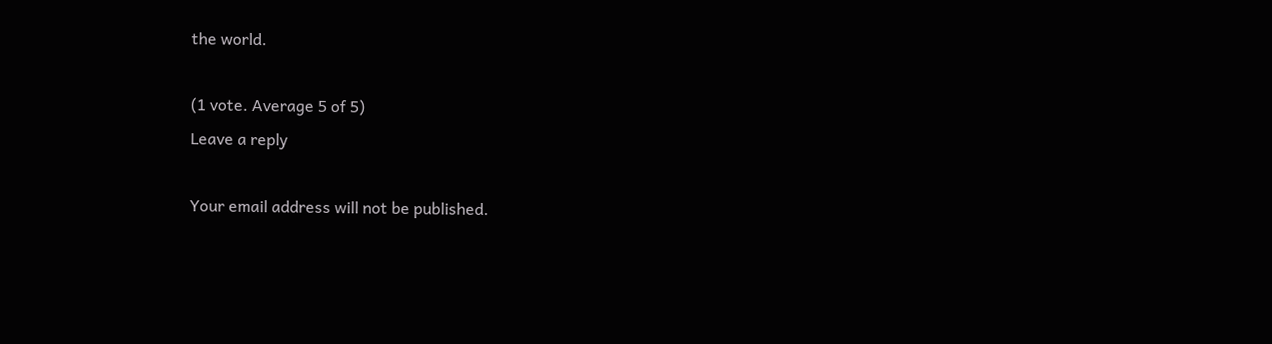the world.

(1 vote. Average 5 of 5)
Leave a reply

Your email address will not be published.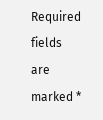Required fields are marked *